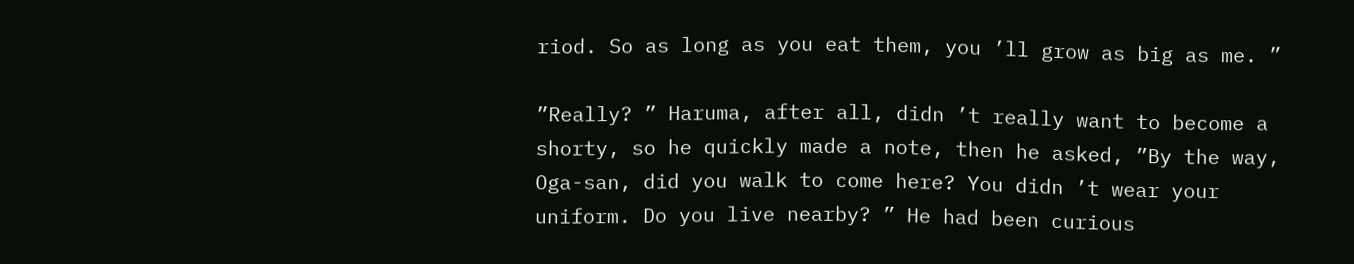riod. So as long as you eat them, you ’ll grow as big as me. ”

”Really? ” Haruma, after all, didn ’t really want to become a shorty, so he quickly made a note, then he asked, ”By the way, Oga-san, did you walk to come here? You didn ’t wear your uniform. Do you live nearby? ” He had been curious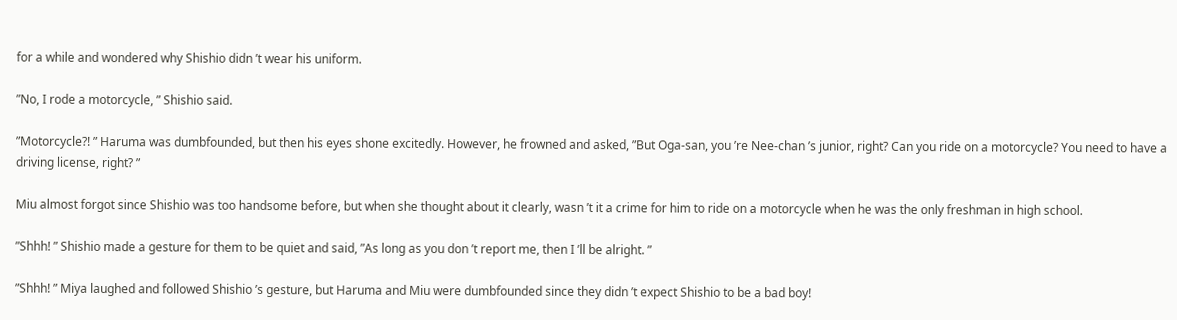for a while and wondered why Shishio didn ’t wear his uniform.

”No, I rode a motorcycle, ” Shishio said.

”Motorcycle?! ” Haruma was dumbfounded, but then his eyes shone excitedly. However, he frowned and asked, ”But Oga-san, you ’re Nee-chan ’s junior, right? Can you ride on a motorcycle? You need to have a driving license, right? ”

Miu almost forgot since Shishio was too handsome before, but when she thought about it clearly, wasn ’t it a crime for him to ride on a motorcycle when he was the only freshman in high school.

”Shhh! ” Shishio made a gesture for them to be quiet and said, ”As long as you don ’t report me, then I ’ll be alright. ”

”Shhh! ” Miya laughed and followed Shishio ’s gesture, but Haruma and Miu were dumbfounded since they didn ’t expect Shishio to be a bad boy!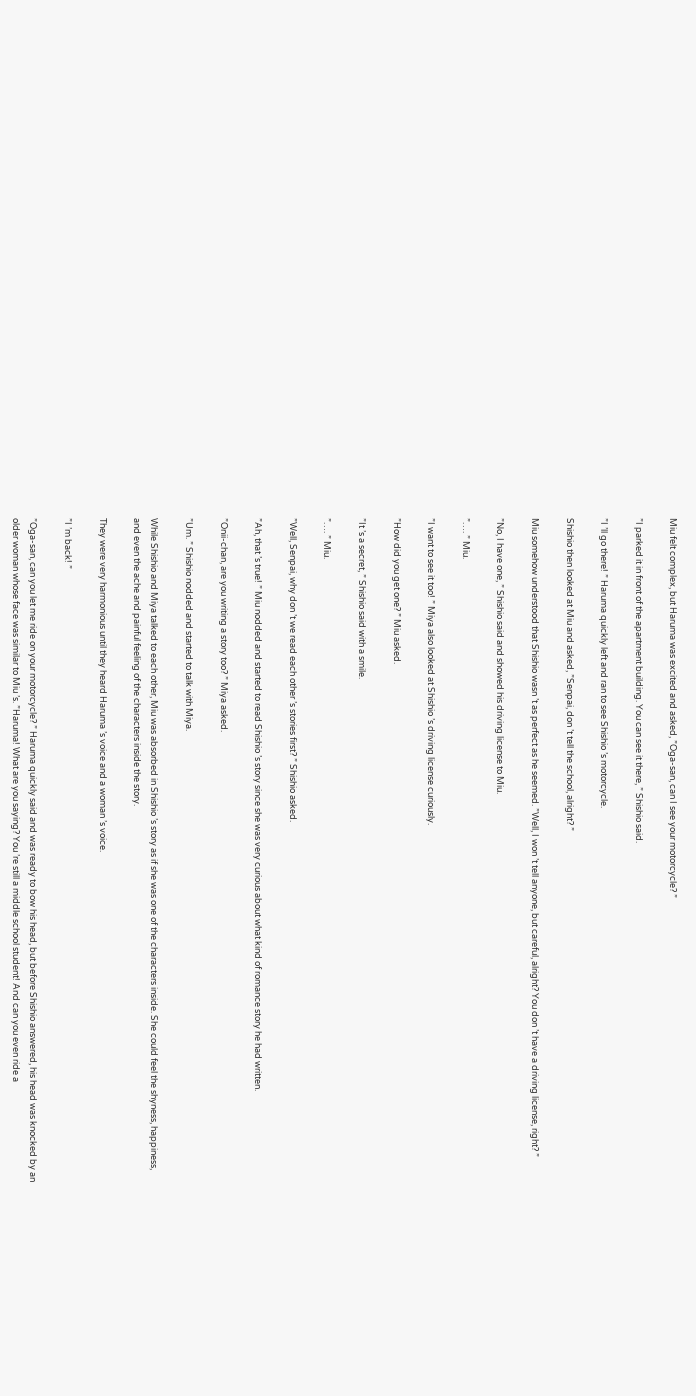Miu felt complex, but Haruma was excited and asked, ”Oga-san, can I see your motorcycle? ”

”I parked it in front of the apartment building. You can see it there, ” Shishio said.

”I ’ll go there! ” Haruma quickly left and ran to see Shishio ’s motorcycle.

Shishio then looked at Miu and asked, ”Senpai, don ’t tell the school, alright? ”

Miu somehow understood that Shishio wasn ’t as perfect as he seemed. ”Well, I won ’t tell anyone, but careful, alright? You don ’t have a driving license, right? ”

”No, I have one, ” Shishio said and showed his driving license to Miu.

”…. ” Miu.

”I want to see it too! ” Miya also looked at Shishio ’s driving license curiously.

”How did you get one? ” Miu asked.

”It ’s a secret, ” Shishio said with a smile.

”…. ” Miu.

”Well, Senpai, why don ’t we read each other ’s stories first? ” Shishio asked.

”Ah, that ’s true! ” Miu nodded and started to read Shishio ’s story since she was very curious about what kind of romance story he had written.

”Onii-chan, are you writing a story too? ” Miya asked.

”Um. ” Shishio nodded and started to talk with Miya.

While Shishio and Miya talked to each other, Miu was absorbed in Shishio ’s story as if she was one of the characters inside. She could feel the shyness, happiness, and even the ache and painful feeling of the characters inside the story.

They were very harmonious until they heard Haruma ’s voice and a woman ’s voice.

”I ’m back! ”

”Oga-san, can you let me ride on your motorcycle? ” Haruma quickly said and was ready to bow his head, but before Shishio answered, his head was knocked by an older woman whose face was similar to Miu ’s. ”Haruma! What are you saying? You ’re still a middle school student! And can you even ride a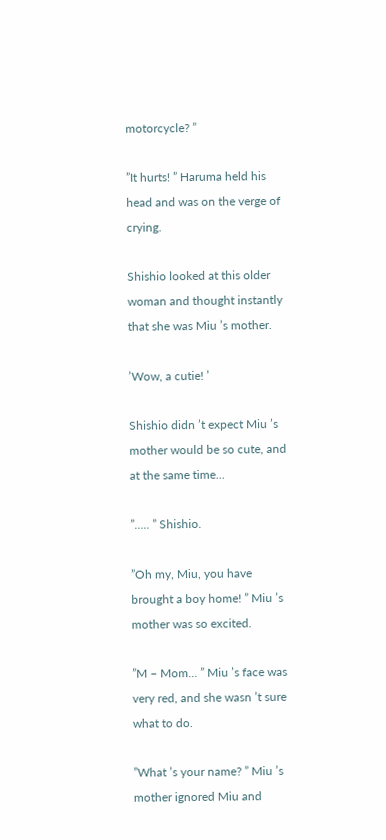motorcycle? ”

”It hurts! ” Haruma held his head and was on the verge of crying.

Shishio looked at this older woman and thought instantly that she was Miu ’s mother.

’Wow, a cutie! ’

Shishio didn ’t expect Miu ’s mother would be so cute, and at the same time…

”….. ” Shishio.

”Oh my, Miu, you have brought a boy home! ” Miu ’s mother was so excited.

”M – Mom… ” Miu ’s face was very red, and she wasn ’t sure what to do.

”What ’s your name? ” Miu ’s mother ignored Miu and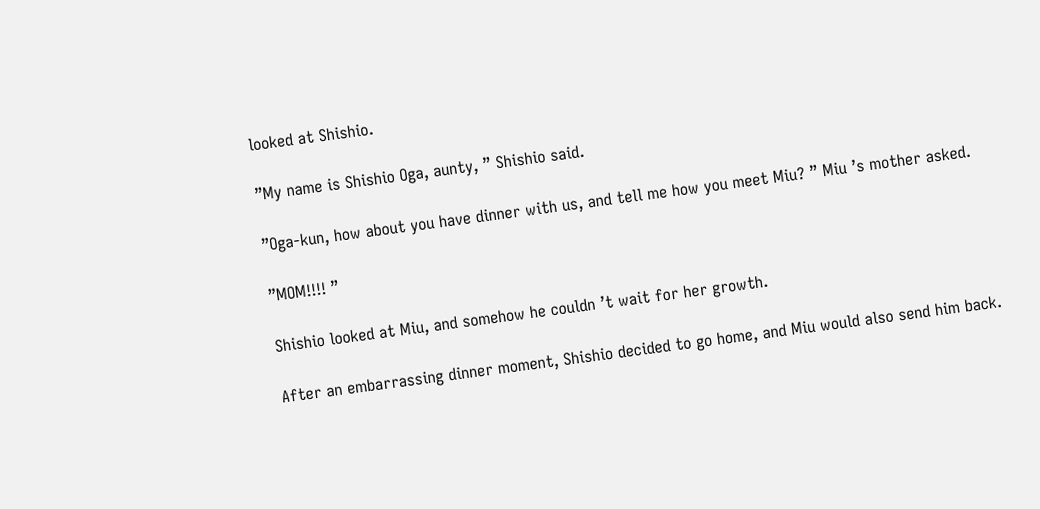looked at Shishio.

”My name is Shishio Oga, aunty, ” Shishio said.

”Oga-kun, how about you have dinner with us, and tell me how you meet Miu? ” Miu ’s mother asked.

”MOM!!!! ”

Shishio looked at Miu, and somehow he couldn ’t wait for her growth.

After an embarrassing dinner moment, Shishio decided to go home, and Miu would also send him back.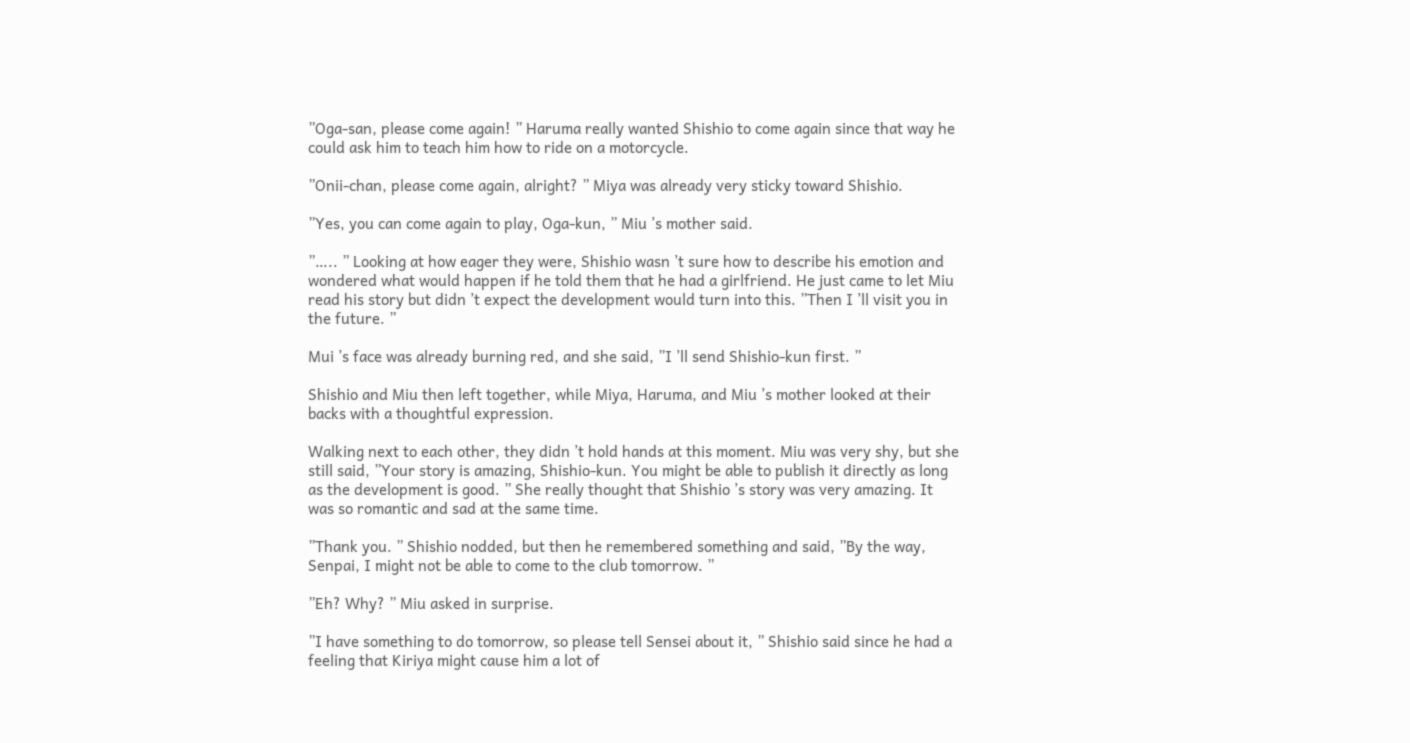”Oga-san, please come again! ” Haruma really wanted Shishio to come again since that way he could ask him to teach him how to ride on a motorcycle.

”Onii-chan, please come again, alright? ” Miya was already very sticky toward Shishio.

”Yes, you can come again to play, Oga-kun, ” Miu ’s mother said.

”….. ” Looking at how eager they were, Shishio wasn ’t sure how to describe his emotion and wondered what would happen if he told them that he had a girlfriend. He just came to let Miu read his story but didn ’t expect the development would turn into this. ”Then I ’ll visit you in the future. ”

Mui ’s face was already burning red, and she said, ”I ’ll send Shishio-kun first. ”

Shishio and Miu then left together, while Miya, Haruma, and Miu ’s mother looked at their backs with a thoughtful expression.

Walking next to each other, they didn ’t hold hands at this moment. Miu was very shy, but she still said, ”Your story is amazing, Shishio-kun. You might be able to publish it directly as long as the development is good. ” She really thought that Shishio ’s story was very amazing. It was so romantic and sad at the same time.

”Thank you. ” Shishio nodded, but then he remembered something and said, ”By the way, Senpai, I might not be able to come to the club tomorrow. ”

”Eh? Why? ” Miu asked in surprise.

”I have something to do tomorrow, so please tell Sensei about it, ” Shishio said since he had a feeling that Kiriya might cause him a lot of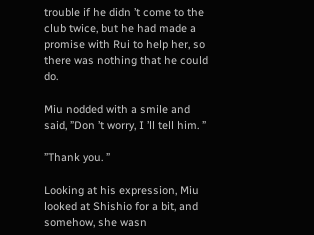trouble if he didn ’t come to the club twice, but he had made a promise with Rui to help her, so there was nothing that he could do.

Miu nodded with a smile and said, ”Don ’t worry, I ’ll tell him. ”

”Thank you. ”

Looking at his expression, Miu looked at Shishio for a bit, and somehow, she wasn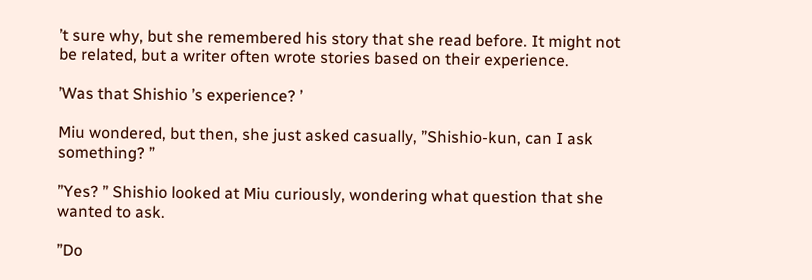’t sure why, but she remembered his story that she read before. It might not be related, but a writer often wrote stories based on their experience.

’Was that Shishio ’s experience? ’

Miu wondered, but then, she just asked casually, ”Shishio-kun, can I ask something? ”

”Yes? ” Shishio looked at Miu curiously, wondering what question that she wanted to ask.

”Do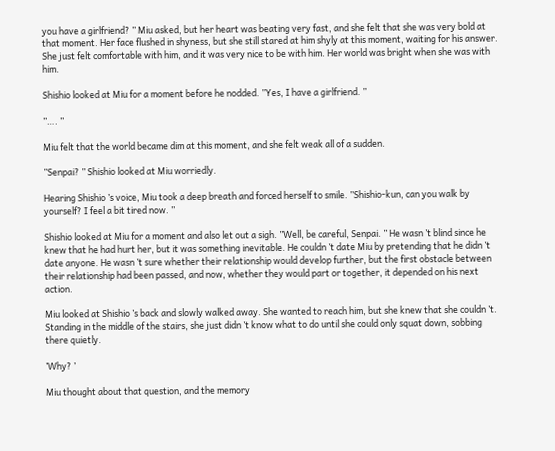you have a girlfriend? ” Miu asked, but her heart was beating very fast, and she felt that she was very bold at that moment. Her face flushed in shyness, but she still stared at him shyly at this moment, waiting for his answer. She just felt comfortable with him, and it was very nice to be with him. Her world was bright when she was with him.

Shishio looked at Miu for a moment before he nodded. ”Yes, I have a girlfriend. ”

”…. ”

Miu felt that the world became dim at this moment, and she felt weak all of a sudden.

”Senpai? ” Shishio looked at Miu worriedly.

Hearing Shishio ’s voice, Miu took a deep breath and forced herself to smile. ”Shishio-kun, can you walk by yourself? I feel a bit tired now. ”

Shishio looked at Miu for a moment and also let out a sigh. ”Well, be careful, Senpai. ” He wasn ’t blind since he knew that he had hurt her, but it was something inevitable. He couldn ’t date Miu by pretending that he didn ’t date anyone. He wasn ’t sure whether their relationship would develop further, but the first obstacle between their relationship had been passed, and now, whether they would part or together, it depended on his next action.

Miu looked at Shishio ’s back and slowly walked away. She wanted to reach him, but she knew that she couldn ’t. Standing in the middle of the stairs, she just didn ’t know what to do until she could only squat down, sobbing there quietly.

’Why? ’

Miu thought about that question, and the memory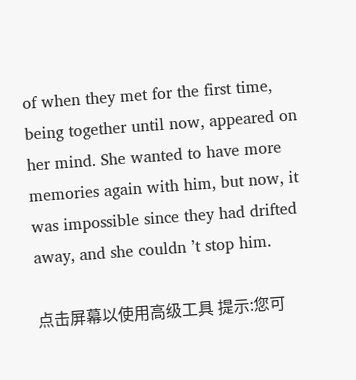of when they met for the first time, being together until now, appeared on her mind. She wanted to have more memories again with him, but now, it was impossible since they had drifted away, and she couldn ’t stop him.

点击屏幕以使用高级工具 提示:您可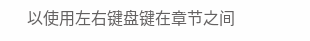以使用左右键盘键在章节之间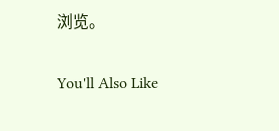浏览。

You'll Also Like